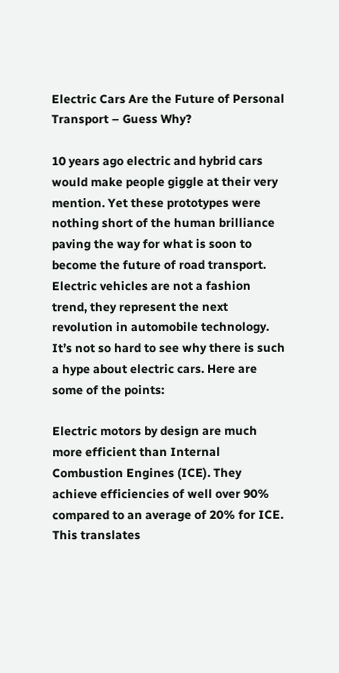Electric Cars Are the Future of Personal Transport – Guess Why?

10 years ago electric and hybrid cars would make people giggle at their very mention. Yet these prototypes were nothing short of the human brilliance paving the way for what is soon to become the future of road transport. Electric vehicles are not a fashion trend, they represent the next revolution in automobile technology. It’s not so hard to see why there is such a hype about electric cars. Here are some of the points:

Electric motors by design are much more efficient than Internal Combustion Engines (ICE). They achieve efficiencies of well over 90% compared to an average of 20% for ICE. This translates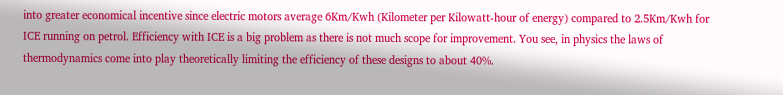into greater economical incentive since electric motors average 6Km/Kwh (Kilometer per Kilowatt-hour of energy) compared to 2.5Km/Kwh for ICE running on petrol. Efficiency with ICE is a big problem as there is not much scope for improvement. You see, in physics the laws of thermodynamics come into play theoretically limiting the efficiency of these designs to about 40%.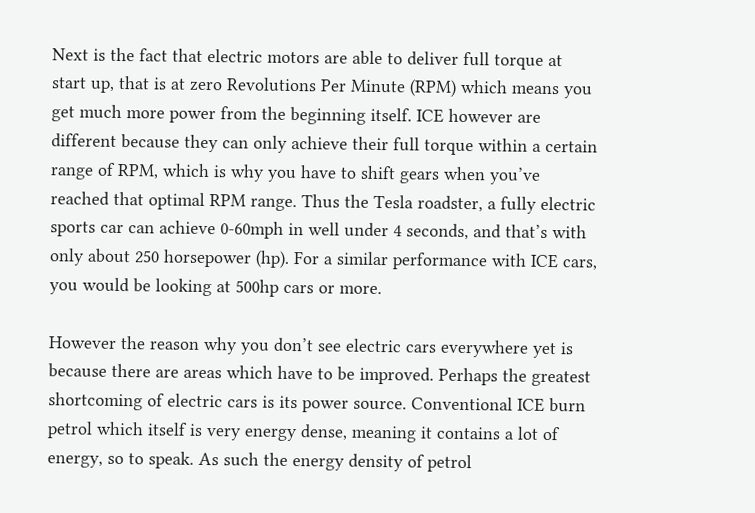Next is the fact that electric motors are able to deliver full torque at start up, that is at zero Revolutions Per Minute (RPM) which means you get much more power from the beginning itself. ICE however are different because they can only achieve their full torque within a certain range of RPM, which is why you have to shift gears when you’ve reached that optimal RPM range. Thus the Tesla roadster, a fully electric sports car can achieve 0-60mph in well under 4 seconds, and that’s with only about 250 horsepower (hp). For a similar performance with ICE cars, you would be looking at 500hp cars or more.

However the reason why you don’t see electric cars everywhere yet is because there are areas which have to be improved. Perhaps the greatest shortcoming of electric cars is its power source. Conventional ICE burn petrol which itself is very energy dense, meaning it contains a lot of energy, so to speak. As such the energy density of petrol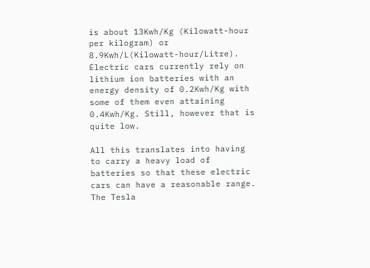is about 13Kwh/Kg (Kilowatt-hour per kilogram) or 8.9Kwh/L(Kilowatt-hour/Litre). Electric cars currently rely on lithium ion batteries with an energy density of 0.2Kwh/Kg with some of them even attaining 0.4Kwh/Kg. Still, however that is quite low.

All this translates into having to carry a heavy load of batteries so that these electric cars can have a reasonable range. The Tesla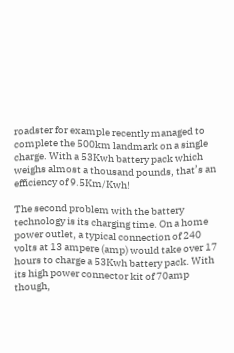roadster for example recently managed to complete the 500km landmark on a single charge. With a 53Kwh battery pack which weighs almost a thousand pounds, that’s an efficiency of 9.5Km/Kwh!

The second problem with the battery technology is its charging time. On a home power outlet, a typical connection of 240 volts at 13 ampere (amp) would take over 17 hours to charge a 53Kwh battery pack. With its high power connector kit of 70amp though,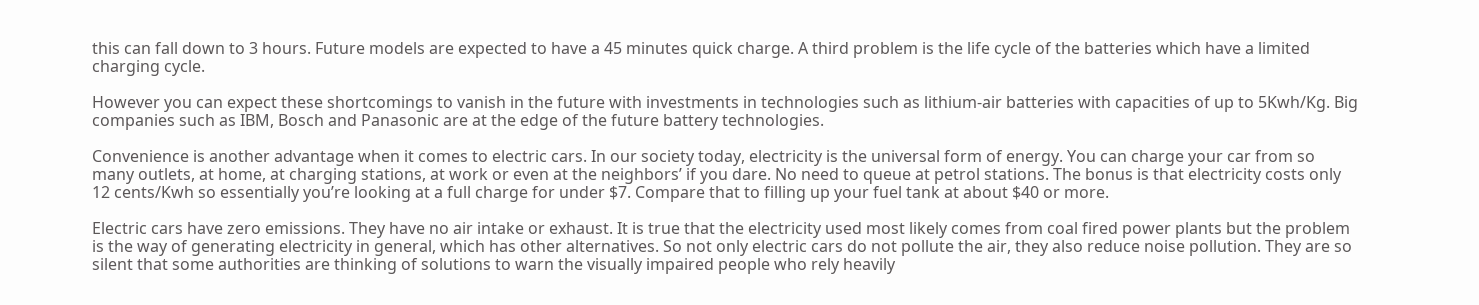this can fall down to 3 hours. Future models are expected to have a 45 minutes quick charge. A third problem is the life cycle of the batteries which have a limited charging cycle.

However you can expect these shortcomings to vanish in the future with investments in technologies such as lithium-air batteries with capacities of up to 5Kwh/Kg. Big companies such as IBM, Bosch and Panasonic are at the edge of the future battery technologies.

Convenience is another advantage when it comes to electric cars. In our society today, electricity is the universal form of energy. You can charge your car from so many outlets, at home, at charging stations, at work or even at the neighbors’ if you dare. No need to queue at petrol stations. The bonus is that electricity costs only 12 cents/Kwh so essentially you’re looking at a full charge for under $7. Compare that to filling up your fuel tank at about $40 or more.

Electric cars have zero emissions. They have no air intake or exhaust. It is true that the electricity used most likely comes from coal fired power plants but the problem is the way of generating electricity in general, which has other alternatives. So not only electric cars do not pollute the air, they also reduce noise pollution. They are so silent that some authorities are thinking of solutions to warn the visually impaired people who rely heavily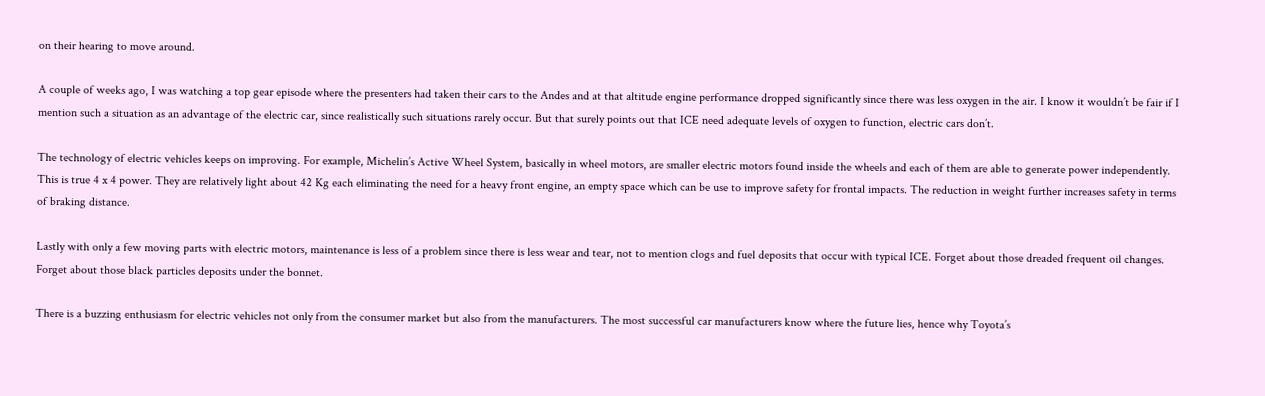on their hearing to move around.

A couple of weeks ago, I was watching a top gear episode where the presenters had taken their cars to the Andes and at that altitude engine performance dropped significantly since there was less oxygen in the air. I know it wouldn’t be fair if I mention such a situation as an advantage of the electric car, since realistically such situations rarely occur. But that surely points out that ICE need adequate levels of oxygen to function, electric cars don’t.

The technology of electric vehicles keeps on improving. For example, Michelin’s Active Wheel System, basically in wheel motors, are smaller electric motors found inside the wheels and each of them are able to generate power independently. This is true 4 x 4 power. They are relatively light about 42 Kg each eliminating the need for a heavy front engine, an empty space which can be use to improve safety for frontal impacts. The reduction in weight further increases safety in terms of braking distance.

Lastly with only a few moving parts with electric motors, maintenance is less of a problem since there is less wear and tear, not to mention clogs and fuel deposits that occur with typical ICE. Forget about those dreaded frequent oil changes. Forget about those black particles deposits under the bonnet.

There is a buzzing enthusiasm for electric vehicles not only from the consumer market but also from the manufacturers. The most successful car manufacturers know where the future lies, hence why Toyota’s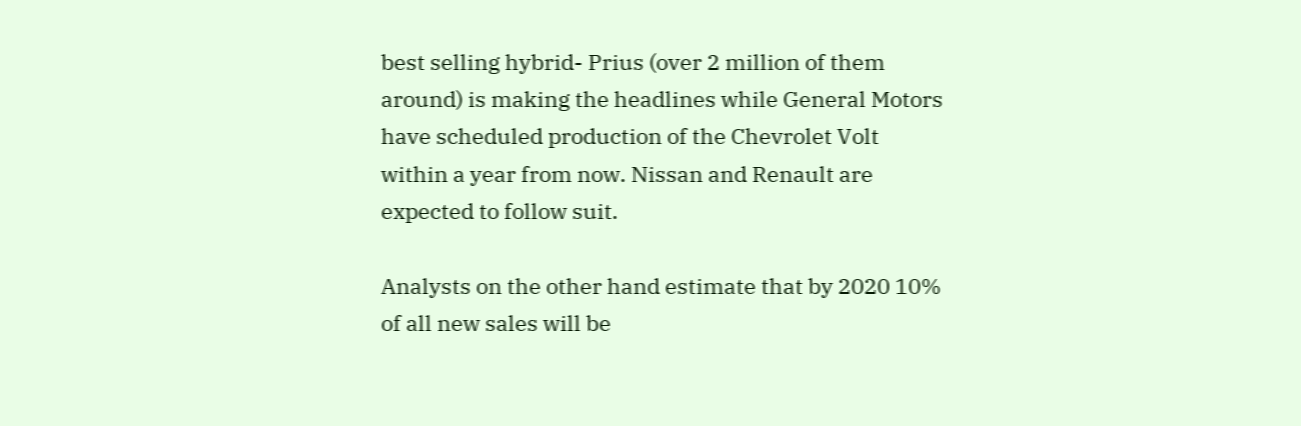best selling hybrid- Prius (over 2 million of them around) is making the headlines while General Motors have scheduled production of the Chevrolet Volt within a year from now. Nissan and Renault are expected to follow suit.

Analysts on the other hand estimate that by 2020 10% of all new sales will be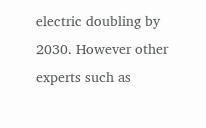electric doubling by 2030. However other experts such as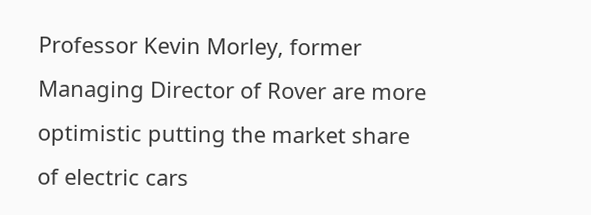Professor Kevin Morley, former Managing Director of Rover are more optimistic putting the market share of electric cars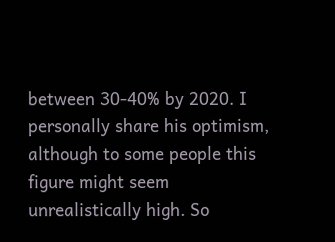between 30-40% by 2020. I personally share his optimism, although to some people this figure might seem unrealistically high. So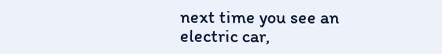next time you see an electric car,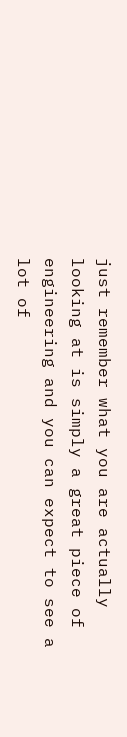just remember what you are actually looking at is simply a great piece of engineering and you can expect to see a lot of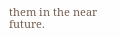them in the near future.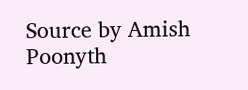Source by Amish Poonyth